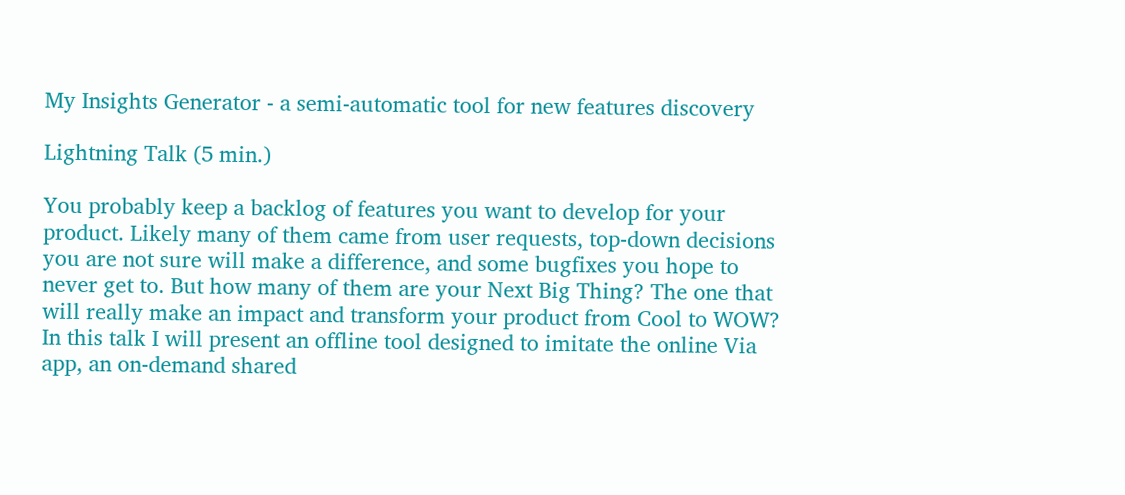My Insights Generator - a semi-automatic tool for new features discovery

Lightning Talk (5 min.)

You probably keep a backlog of features you want to develop for your product. Likely many of them came from user requests, top-down decisions you are not sure will make a difference, and some bugfixes you hope to never get to. But how many of them are your Next Big Thing? The one that will really make an impact and transform your product from Cool to WOW? In this talk I will present an offline tool designed to imitate the online Via app, an on-demand shared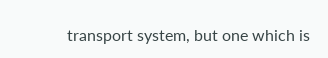transport system, but one which is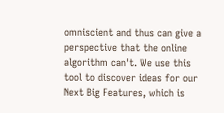omniscient and thus can give a perspective that the online algorithm can't. We use this tool to discover ideas for our Next Big Features, which is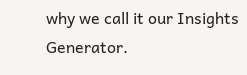why we call it our Insights Generator.